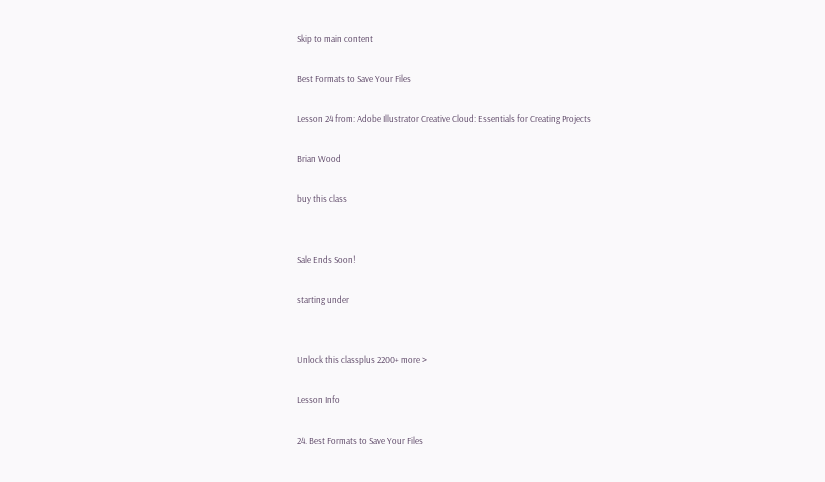Skip to main content

Best Formats to Save Your Files

Lesson 24 from: Adobe Illustrator Creative Cloud: Essentials for Creating Projects

Brian Wood

buy this class


Sale Ends Soon!

starting under


Unlock this classplus 2200+ more >

Lesson Info

24. Best Formats to Save Your Files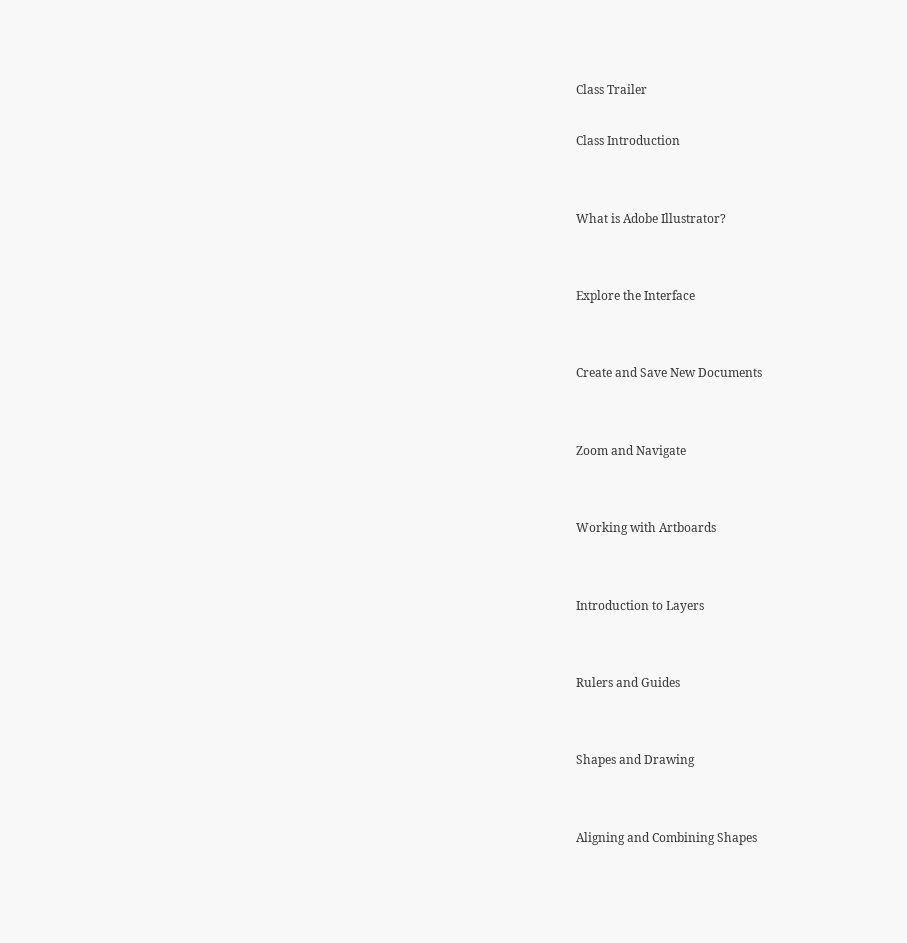Class Trailer

Class Introduction


What is Adobe Illustrator?


Explore the Interface


Create and Save New Documents


Zoom and Navigate


Working with Artboards


Introduction to Layers


Rulers and Guides


Shapes and Drawing


Aligning and Combining Shapes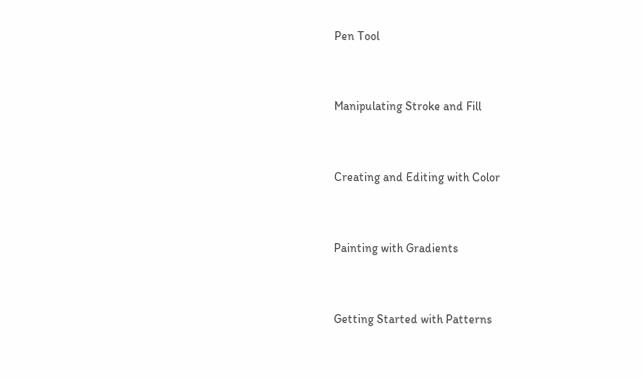Pen Tool


Manipulating Stroke and Fill


Creating and Editing with Color


Painting with Gradients


Getting Started with Patterns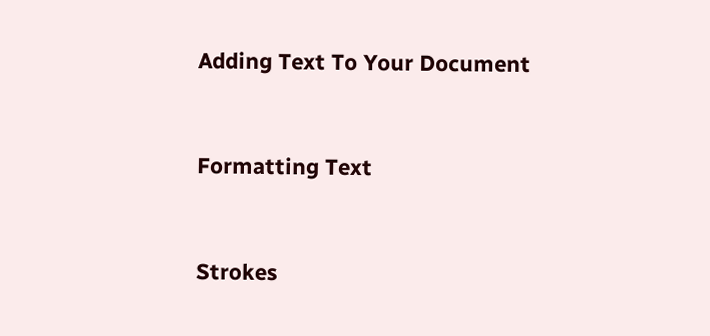Adding Text To Your Document


Formatting Text


Strokes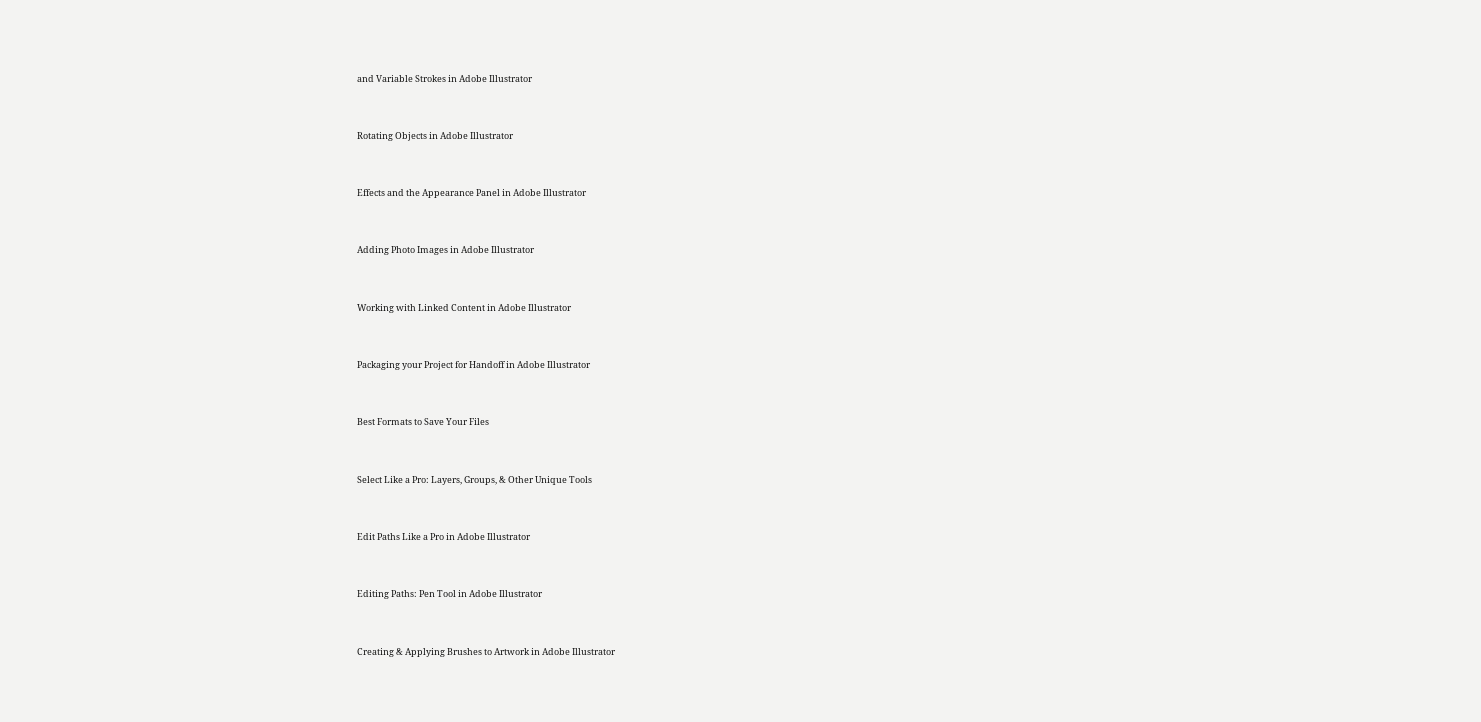and Variable Strokes in Adobe Illustrator


Rotating Objects in Adobe Illustrator


Effects and the Appearance Panel in Adobe Illustrator


Adding Photo Images in Adobe Illustrator


Working with Linked Content in Adobe Illustrator


Packaging your Project for Handoff in Adobe Illustrator


Best Formats to Save Your Files


Select Like a Pro: Layers, Groups, & Other Unique Tools


Edit Paths Like a Pro in Adobe Illustrator


Editing Paths: Pen Tool in Adobe Illustrator


Creating & Applying Brushes to Artwork in Adobe Illustrator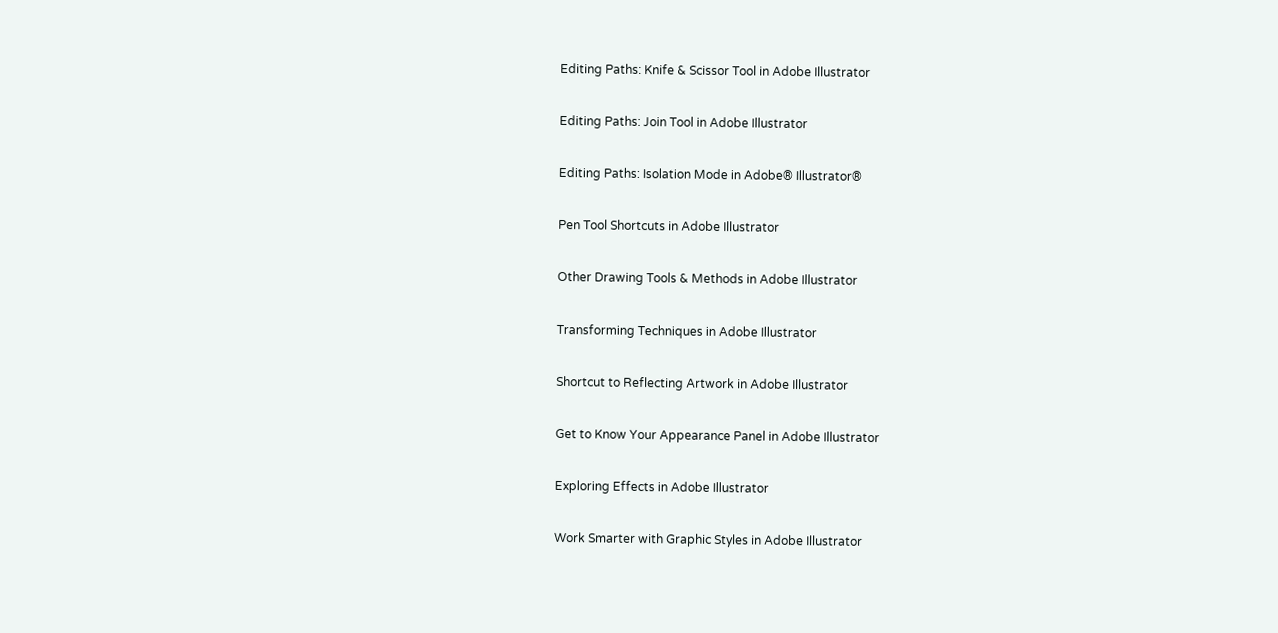Editing Paths: Knife & Scissor Tool in Adobe Illustrator


Editing Paths: Join Tool in Adobe Illustrator


Editing Paths: Isolation Mode in Adobe® Illustrator®


Pen Tool Shortcuts in Adobe Illustrator


Other Drawing Tools & Methods in Adobe Illustrator


Transforming Techniques in Adobe Illustrator


Shortcut to Reflecting Artwork in Adobe Illustrator


Get to Know Your Appearance Panel in Adobe Illustrator


Exploring Effects in Adobe Illustrator


Work Smarter with Graphic Styles in Adobe Illustrator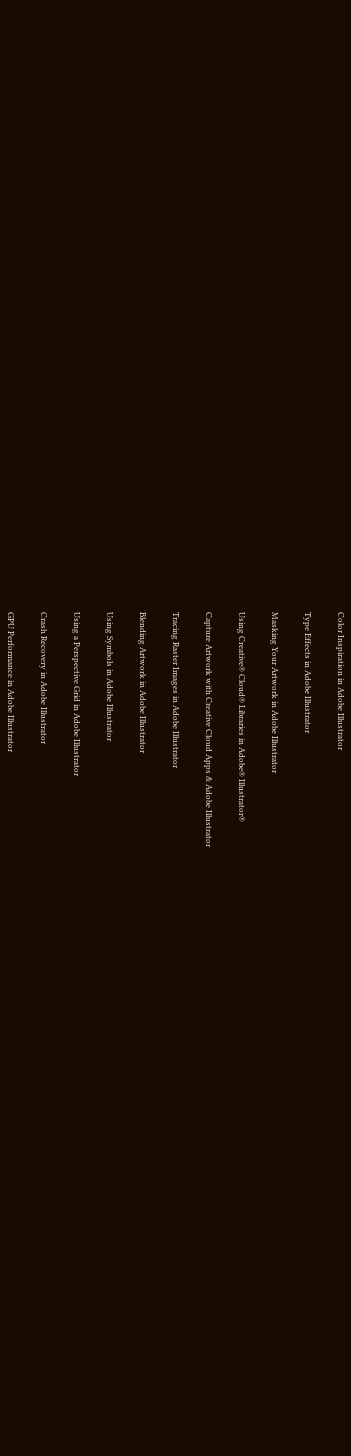Color Inspiration in Adobe Illustrator


Type Effects in Adobe Illustrator


Masking Your Artwork in Adobe Illustrator


Using Creative® Cloud® Libraries in Adobe® Illustrator®


Capture Artwork with Creative Cloud Apps & Adobe Illustrator


Tracing Raster Images in Adobe Illustrator


Blending Artwork in Adobe Illustrator


Using Symbols in Adobe Illustrator


Using a Perspective Grid in Adobe Illustrator


Crash Recovery in Adobe Illustrator


GPU Performance in Adobe Illustrator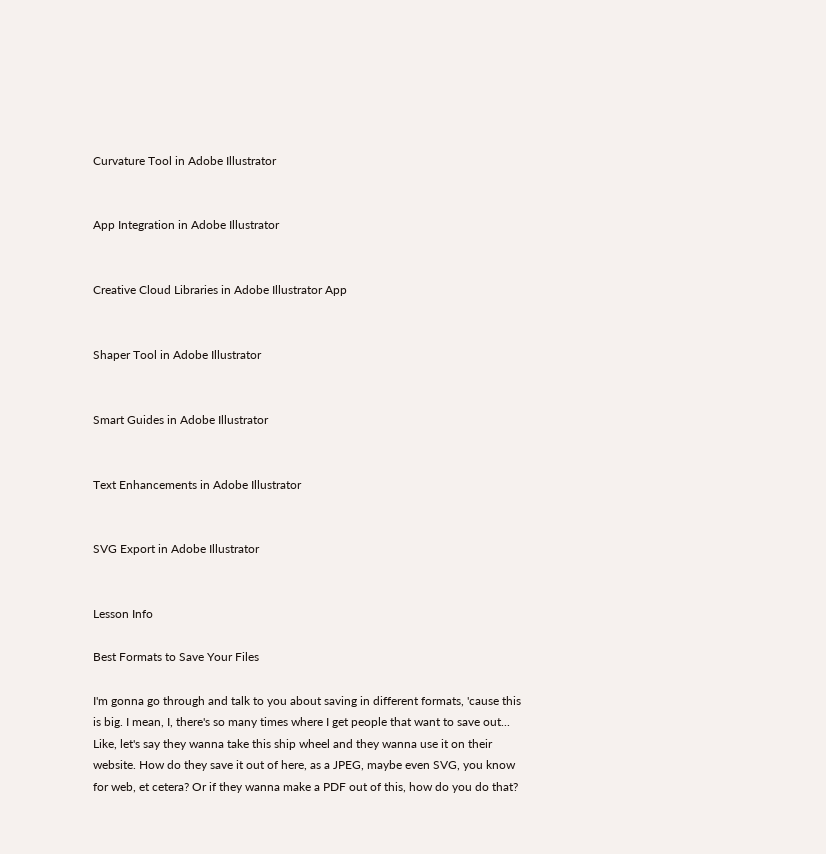Curvature Tool in Adobe Illustrator


App Integration in Adobe Illustrator


Creative Cloud Libraries in Adobe Illustrator App


Shaper Tool in Adobe Illustrator


Smart Guides in Adobe Illustrator


Text Enhancements in Adobe Illustrator


SVG Export in Adobe Illustrator


Lesson Info

Best Formats to Save Your Files

I'm gonna go through and talk to you about saving in different formats, 'cause this is big. I mean, I, there's so many times where I get people that want to save out... Like, let's say they wanna take this ship wheel and they wanna use it on their website. How do they save it out of here, as a JPEG, maybe even SVG, you know for web, et cetera? Or if they wanna make a PDF out of this, how do you do that?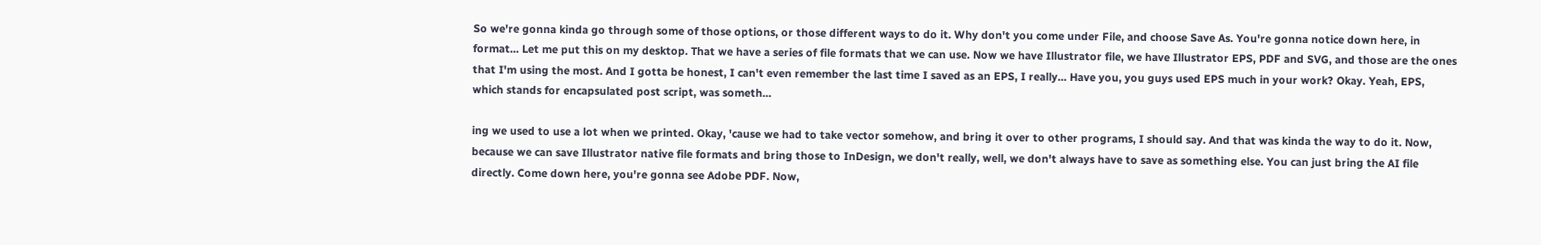So we're gonna kinda go through some of those options, or those different ways to do it. Why don't you come under File, and choose Save As. You're gonna notice down here, in format... Let me put this on my desktop. That we have a series of file formats that we can use. Now we have Illustrator file, we have Illustrator EPS, PDF and SVG, and those are the ones that I'm using the most. And I gotta be honest, I can't even remember the last time I saved as an EPS, I really... Have you, you guys used EPS much in your work? Okay. Yeah, EPS, which stands for encapsulated post script, was someth...

ing we used to use a lot when we printed. Okay, 'cause we had to take vector somehow, and bring it over to other programs, I should say. And that was kinda the way to do it. Now, because we can save Illustrator native file formats and bring those to InDesign, we don't really, well, we don't always have to save as something else. You can just bring the AI file directly. Come down here, you're gonna see Adobe PDF. Now,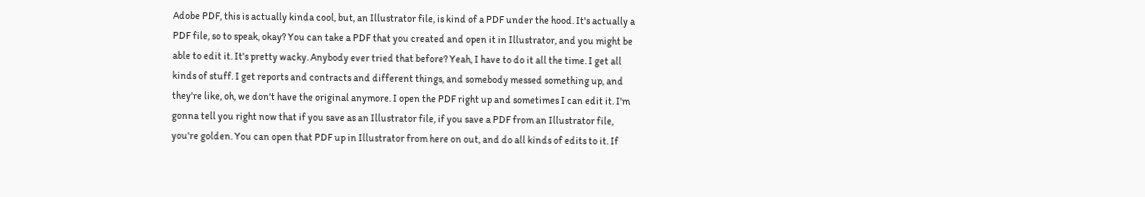Adobe PDF, this is actually kinda cool, but, an Illustrator file, is kind of a PDF under the hood. It's actually a PDF file, so to speak, okay? You can take a PDF that you created and open it in Illustrator, and you might be able to edit it. It's pretty wacky. Anybody ever tried that before? Yeah, I have to do it all the time. I get all kinds of stuff. I get reports and contracts and different things, and somebody messed something up, and they're like, oh, we don't have the original anymore. I open the PDF right up and sometimes I can edit it. I'm gonna tell you right now that if you save as an Illustrator file, if you save a PDF from an Illustrator file, you're golden. You can open that PDF up in Illustrator from here on out, and do all kinds of edits to it. If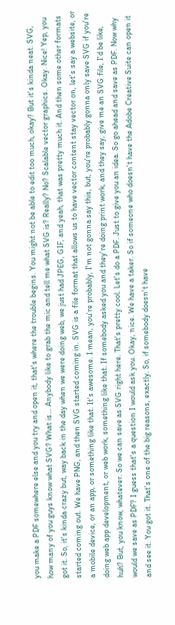you make a PDF somewhere else and you try and open it, that's where the trouble begins. You might not be able to edit too much, okay? But it's kinda neat. SVG, how many of you guys know what SVG? What is... Anybody like to grab the mic and tell me what SVG is? Really? No? Scalable vector graphics. Okay. Nice! Yep, you got it. So, it's kinda crazy but, way back in the day when we were doing web, we just had JPEG, GIF, and yeah, that was pretty much it. And then some other formats started coming out. We have PNG, and then SVG started coming in. SVG is a file format that allows us to have vector content stay vector on, let's say a website, or a mobile device, or an app, or something like that. It's awesome. I mean, you're probably, I'm not gonna say this, but, you're probably gonna only save SVG if you're doing web app development, or web work, something like that. If somebody asked you and they're doing print work, and they say, give me an SVG file, I'd be like, huh? But, you know, whatever. So we can save as SVG right here. That's pretty cool. Let's do a PDF. Just to give you an idea. So go ahead and save as PDF. Now why would we save as PDF? I guess that's a question I would ask you. Okay, nice. We have a taker. So if someone who doesn't have the Adobe Creative Suite can open it and see it. You got it. That's one of the big reasons, exactly. So, if somebody doesn't have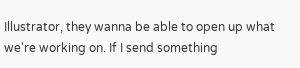Illustrator, they wanna be able to open up what we're working on. If I send something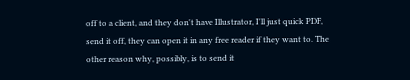off to a client, and they don't have Illustrator, I'll just quick PDF, send it off, they can open it in any free reader if they want to. The other reason why, possibly, is to send it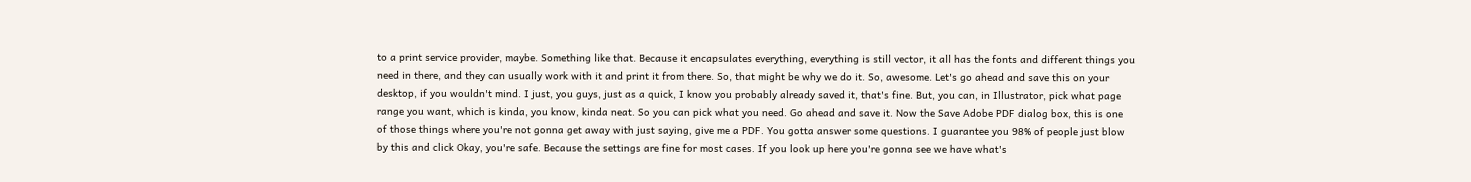to a print service provider, maybe. Something like that. Because it encapsulates everything, everything is still vector, it all has the fonts and different things you need in there, and they can usually work with it and print it from there. So, that might be why we do it. So, awesome. Let's go ahead and save this on your desktop, if you wouldn't mind. I just, you guys, just as a quick, I know you probably already saved it, that's fine. But, you can, in Illustrator, pick what page range you want, which is kinda, you know, kinda neat. So you can pick what you need. Go ahead and save it. Now the Save Adobe PDF dialog box, this is one of those things where you're not gonna get away with just saying, give me a PDF. You gotta answer some questions. I guarantee you 98% of people just blow by this and click Okay, you're safe. Because the settings are fine for most cases. If you look up here you're gonna see we have what's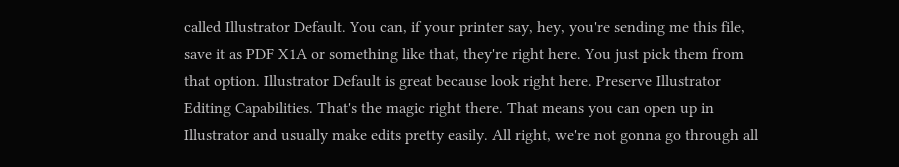called Illustrator Default. You can, if your printer say, hey, you're sending me this file, save it as PDF X1A or something like that, they're right here. You just pick them from that option. Illustrator Default is great because look right here. Preserve Illustrator Editing Capabilities. That's the magic right there. That means you can open up in Illustrator and usually make edits pretty easily. All right, we're not gonna go through all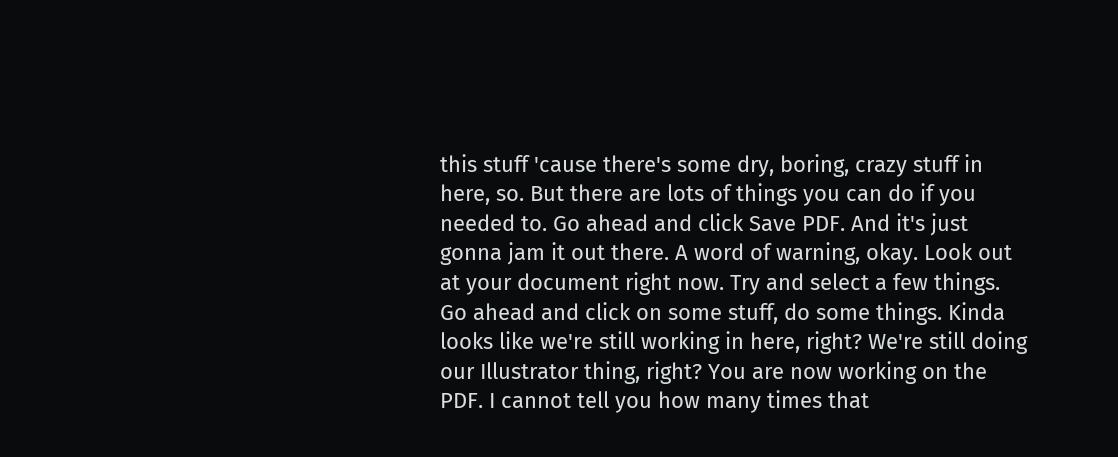this stuff 'cause there's some dry, boring, crazy stuff in here, so. But there are lots of things you can do if you needed to. Go ahead and click Save PDF. And it's just gonna jam it out there. A word of warning, okay. Look out at your document right now. Try and select a few things. Go ahead and click on some stuff, do some things. Kinda looks like we're still working in here, right? We're still doing our Illustrator thing, right? You are now working on the PDF. I cannot tell you how many times that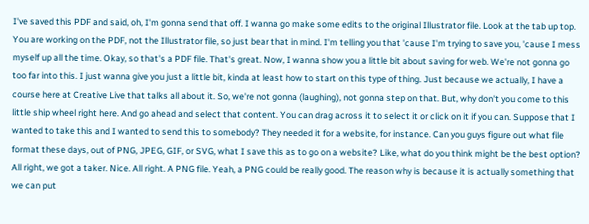I've saved this PDF and said, oh, I'm gonna send that off. I wanna go make some edits to the original Illustrator file. Look at the tab up top. You are working on the PDF, not the Illustrator file, so just bear that in mind. I'm telling you that 'cause I'm trying to save you, 'cause I mess myself up all the time. Okay, so that's a PDF file. That's great. Now, I wanna show you a little bit about saving for web. We're not gonna go too far into this. I just wanna give you just a little bit, kinda at least how to start on this type of thing. Just because we actually, I have a course here at Creative Live that talks all about it. So, we're not gonna (laughing), not gonna step on that. But, why don't you come to this little ship wheel right here. And go ahead and select that content. You can drag across it to select it or click on it if you can. Suppose that I wanted to take this and I wanted to send this to somebody? They needed it for a website, for instance. Can you guys figure out what file format these days, out of PNG, JPEG, GIF, or SVG, what I save this as to go on a website? Like, what do you think might be the best option? All right, we got a taker. Nice. All right. A PNG file. Yeah, a PNG could be really good. The reason why is because it is actually something that we can put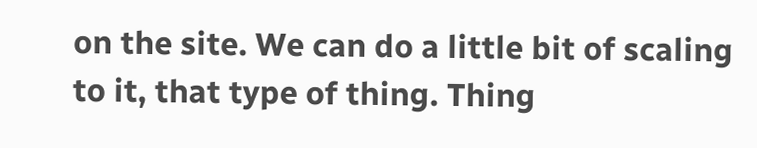on the site. We can do a little bit of scaling to it, that type of thing. Thing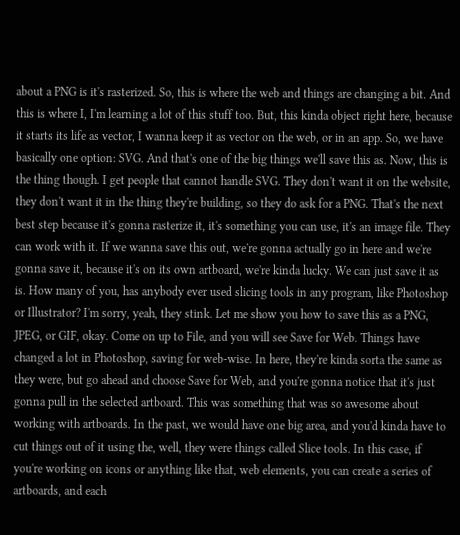about a PNG is it's rasterized. So, this is where the web and things are changing a bit. And this is where I, I'm learning a lot of this stuff too. But, this kinda object right here, because it starts its life as vector, I wanna keep it as vector on the web, or in an app. So, we have basically one option: SVG. And that's one of the big things we'll save this as. Now, this is the thing though. I get people that cannot handle SVG. They don't want it on the website, they don't want it in the thing they're building, so they do ask for a PNG. That's the next best step because it's gonna rasterize it, it's something you can use, it's an image file. They can work with it. If we wanna save this out, we're gonna actually go in here and we're gonna save it, because it's on its own artboard, we're kinda lucky. We can just save it as is. How many of you, has anybody ever used slicing tools in any program, like Photoshop or Illustrator? I'm sorry, yeah, they stink. Let me show you how to save this as a PNG, JPEG, or GIF, okay. Come on up to File, and you will see Save for Web. Things have changed a lot in Photoshop, saving for web-wise. In here, they're kinda sorta the same as they were, but go ahead and choose Save for Web, and you're gonna notice that it's just gonna pull in the selected artboard. This was something that was so awesome about working with artboards. In the past, we would have one big area, and you'd kinda have to cut things out of it using the, well, they were things called Slice tools. In this case, if you're working on icons or anything like that, web elements, you can create a series of artboards, and each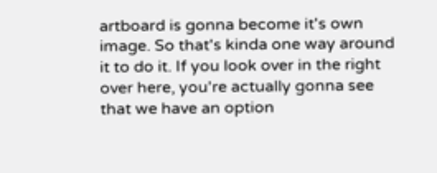artboard is gonna become it's own image. So that's kinda one way around it to do it. If you look over in the right over here, you're actually gonna see that we have an option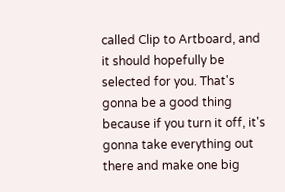called Clip to Artboard, and it should hopefully be selected for you. That's gonna be a good thing because if you turn it off, it's gonna take everything out there and make one big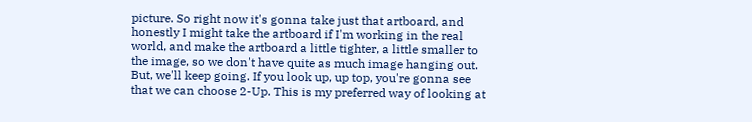picture. So right now it's gonna take just that artboard, and honestly I might take the artboard if I'm working in the real world, and make the artboard a little tighter, a little smaller to the image, so we don't have quite as much image hanging out. But, we'll keep going. If you look up, up top, you're gonna see that we can choose 2-Up. This is my preferred way of looking at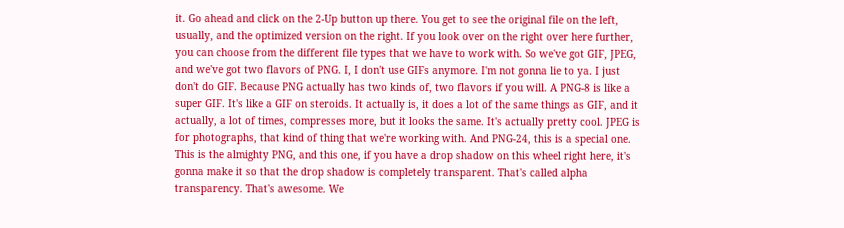it. Go ahead and click on the 2-Up button up there. You get to see the original file on the left, usually, and the optimized version on the right. If you look over on the right over here further, you can choose from the different file types that we have to work with. So we've got GIF, JPEG, and we've got two flavors of PNG. I, I don't use GIFs anymore. I'm not gonna lie to ya. I just don't do GIF. Because PNG actually has two kinds of, two flavors if you will. A PNG-8 is like a super GIF. It's like a GIF on steroids. It actually is, it does a lot of the same things as GIF, and it actually, a lot of times, compresses more, but it looks the same. It's actually pretty cool. JPEG is for photographs, that kind of thing that we're working with. And PNG-24, this is a special one. This is the almighty PNG, and this one, if you have a drop shadow on this wheel right here, it's gonna make it so that the drop shadow is completely transparent. That's called alpha transparency. That's awesome. We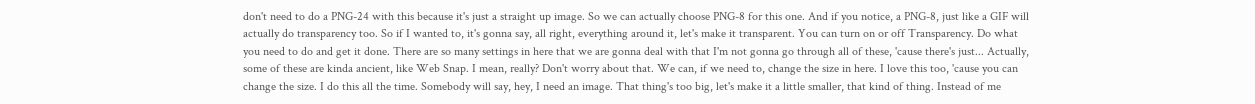don't need to do a PNG-24 with this because it's just a straight up image. So we can actually choose PNG-8 for this one. And if you notice, a PNG-8, just like a GIF will actually do transparency too. So if I wanted to, it's gonna say, all right, everything around it, let's make it transparent. You can turn on or off Transparency. Do what you need to do and get it done. There are so many settings in here that we are gonna deal with that I'm not gonna go through all of these, 'cause there's just... Actually, some of these are kinda ancient, like Web Snap. I mean, really? Don't worry about that. We can, if we need to, change the size in here. I love this too, 'cause you can change the size. I do this all the time. Somebody will say, hey, I need an image. That thing's too big, let's make it a little smaller, that kind of thing. Instead of me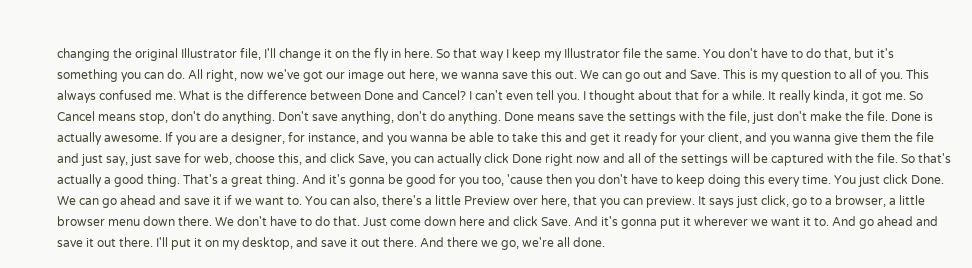changing the original Illustrator file, I'll change it on the fly in here. So that way I keep my Illustrator file the same. You don't have to do that, but it's something you can do. All right, now we've got our image out here, we wanna save this out. We can go out and Save. This is my question to all of you. This always confused me. What is the difference between Done and Cancel? I can't even tell you. I thought about that for a while. It really kinda, it got me. So Cancel means stop, don't do anything. Don't save anything, don't do anything. Done means save the settings with the file, just don't make the file. Done is actually awesome. If you are a designer, for instance, and you wanna be able to take this and get it ready for your client, and you wanna give them the file and just say, just save for web, choose this, and click Save, you can actually click Done right now and all of the settings will be captured with the file. So that's actually a good thing. That's a great thing. And it's gonna be good for you too, 'cause then you don't have to keep doing this every time. You just click Done. We can go ahead and save it if we want to. You can also, there's a little Preview over here, that you can preview. It says just click, go to a browser, a little browser menu down there. We don't have to do that. Just come down here and click Save. And it's gonna put it wherever we want it to. And go ahead and save it out there. I'll put it on my desktop, and save it out there. And there we go, we're all done.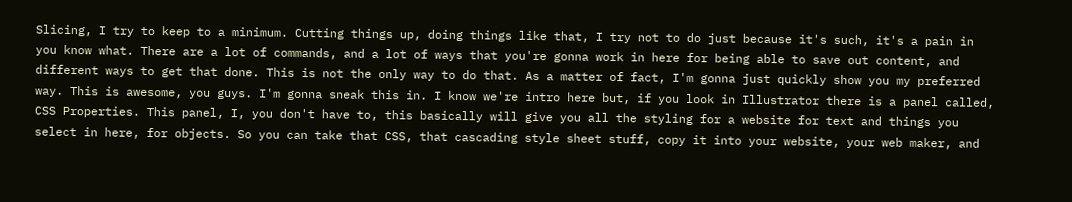Slicing, I try to keep to a minimum. Cutting things up, doing things like that, I try not to do just because it's such, it's a pain in you know what. There are a lot of commands, and a lot of ways that you're gonna work in here for being able to save out content, and different ways to get that done. This is not the only way to do that. As a matter of fact, I'm gonna just quickly show you my preferred way. This is awesome, you guys. I'm gonna sneak this in. I know we're intro here but, if you look in Illustrator there is a panel called, CSS Properties. This panel, I, you don't have to, this basically will give you all the styling for a website for text and things you select in here, for objects. So you can take that CSS, that cascading style sheet stuff, copy it into your website, your web maker, and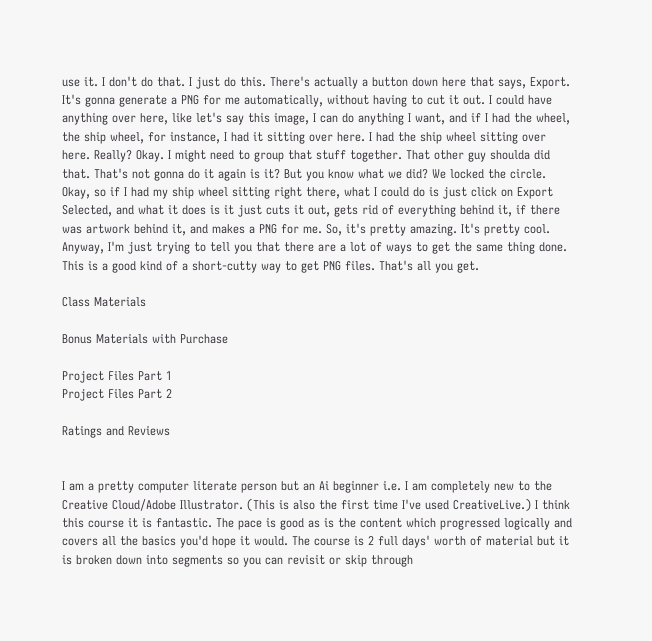use it. I don't do that. I just do this. There's actually a button down here that says, Export. It's gonna generate a PNG for me automatically, without having to cut it out. I could have anything over here, like let's say this image, I can do anything I want, and if I had the wheel, the ship wheel, for instance, I had it sitting over here. I had the ship wheel sitting over here. Really? Okay. I might need to group that stuff together. That other guy shoulda did that. That's not gonna do it again is it? But you know what we did? We locked the circle. Okay, so if I had my ship wheel sitting right there, what I could do is just click on Export Selected, and what it does is it just cuts it out, gets rid of everything behind it, if there was artwork behind it, and makes a PNG for me. So, it's pretty amazing. It's pretty cool. Anyway, I'm just trying to tell you that there are a lot of ways to get the same thing done. This is a good kind of a short-cutty way to get PNG files. That's all you get.

Class Materials

Bonus Materials with Purchase

Project Files Part 1
Project Files Part 2

Ratings and Reviews


I am a pretty computer literate person but an Ai beginner i.e. I am completely new to the Creative Cloud/Adobe Illustrator. (This is also the first time I've used CreativeLive.) I think this course it is fantastic. The pace is good as is the content which progressed logically and covers all the basics you'd hope it would. The course is 2 full days' worth of material but it is broken down into segments so you can revisit or skip through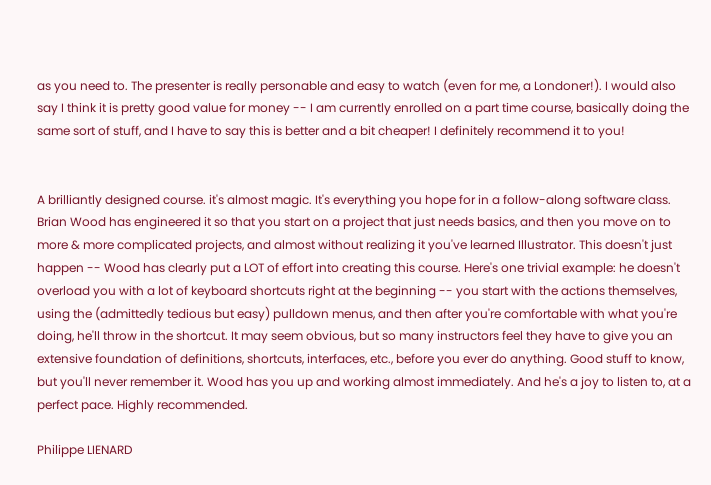as you need to. The presenter is really personable and easy to watch (even for me, a Londoner!). I would also say I think it is pretty good value for money -- I am currently enrolled on a part time course, basically doing the same sort of stuff, and I have to say this is better and a bit cheaper! I definitely recommend it to you!


A brilliantly designed course. it's almost magic. It's everything you hope for in a follow-along software class. Brian Wood has engineered it so that you start on a project that just needs basics, and then you move on to more & more complicated projects, and almost without realizing it you've learned Illustrator. This doesn't just happen -- Wood has clearly put a LOT of effort into creating this course. Here's one trivial example: he doesn't overload you with a lot of keyboard shortcuts right at the beginning -- you start with the actions themselves, using the (admittedly tedious but easy) pulldown menus, and then after you're comfortable with what you're doing, he'll throw in the shortcut. It may seem obvious, but so many instructors feel they have to give you an extensive foundation of definitions, shortcuts, interfaces, etc., before you ever do anything. Good stuff to know, but you'll never remember it. Wood has you up and working almost immediately. And he's a joy to listen to, at a perfect pace. Highly recommended.

Philippe LIENARD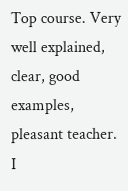Top course. Very well explained, clear, good examples, pleasant teacher. I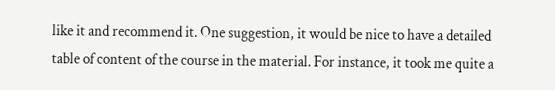like it and recommend it. One suggestion, it would be nice to have a detailed table of content of the course in the material. For instance, it took me quite a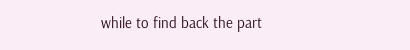while to find back the part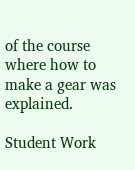of the course where how to make a gear was explained.

Student Work